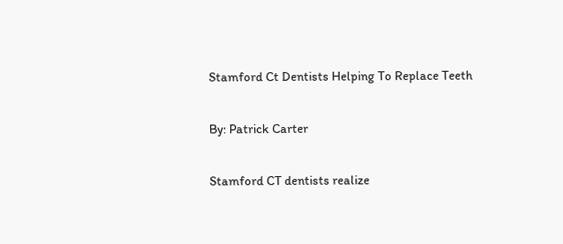Stamford Ct Dentists Helping To Replace Teeth

By: Patrick Carter

Stamford CT dentists realize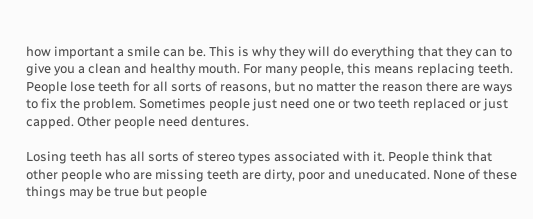how important a smile can be. This is why they will do everything that they can to give you a clean and healthy mouth. For many people, this means replacing teeth. People lose teeth for all sorts of reasons, but no matter the reason there are ways to fix the problem. Sometimes people just need one or two teeth replaced or just capped. Other people need dentures.

Losing teeth has all sorts of stereo types associated with it. People think that other people who are missing teeth are dirty, poor and uneducated. None of these things may be true but people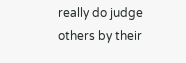really do judge others by their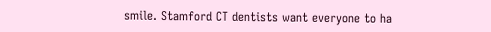smile. Stamford CT dentists want everyone to ha